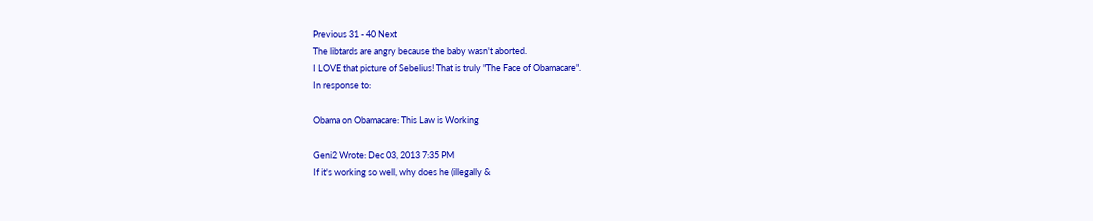Previous 31 - 40 Next
The libtards are angry because the baby wasn't aborted.
I LOVE that picture of Sebelius! That is truly "The Face of Obamacare".
In response to:

Obama on Obamacare: This Law is Working

Geni2 Wrote: Dec 03, 2013 7:35 PM
If it's working so well, why does he (illegally &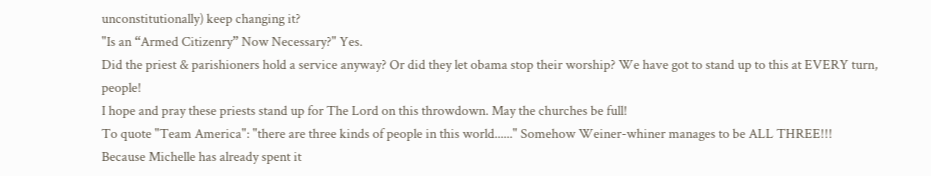unconstitutionally) keep changing it?
"Is an “Armed Citizenry” Now Necessary?" Yes.
Did the priest & parishioners hold a service anyway? Or did they let obama stop their worship? We have got to stand up to this at EVERY turn, people!
I hope and pray these priests stand up for The Lord on this throwdown. May the churches be full!
To quote "Team America": "there are three kinds of people in this world......" Somehow Weiner-whiner manages to be ALL THREE!!!
Because Michelle has already spent it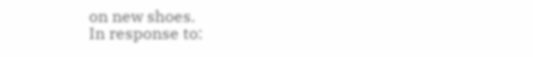on new shoes.
In response to: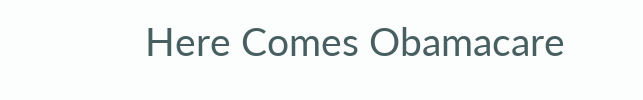Here Comes Obamacare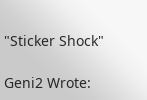"Sticker Shock"

Geni2 Wrote: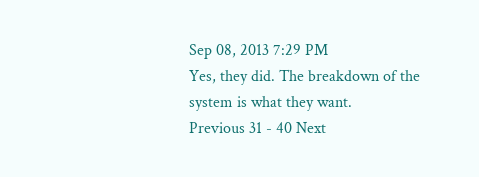Sep 08, 2013 7:29 PM
Yes, they did. The breakdown of the system is what they want.
Previous 31 - 40 Next